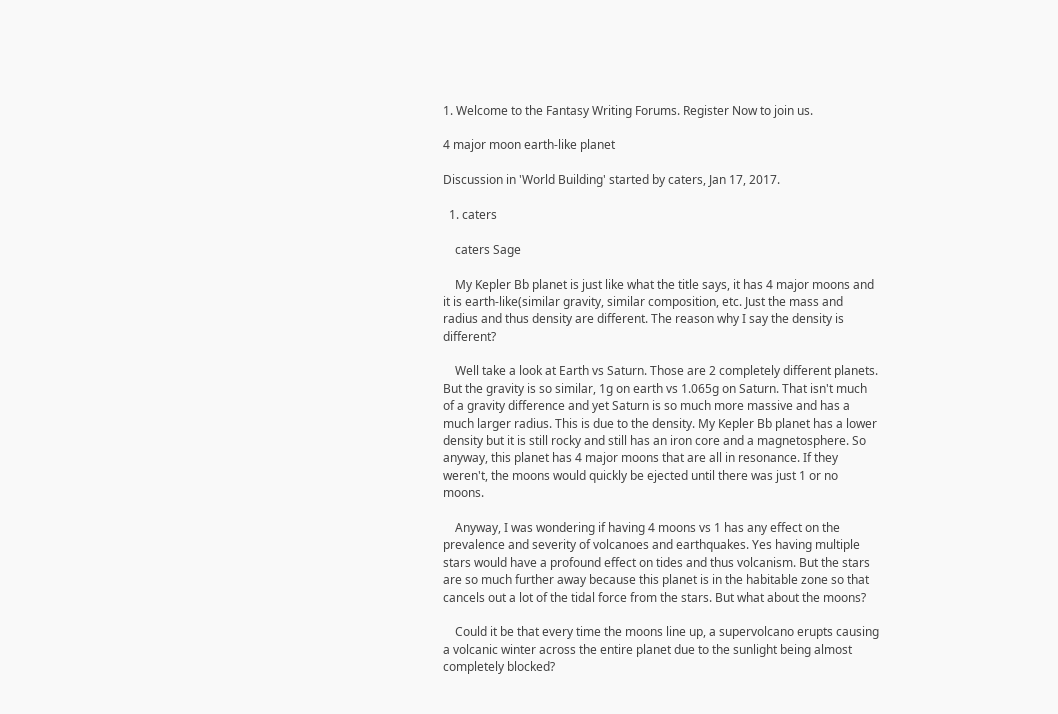1. Welcome to the Fantasy Writing Forums. Register Now to join us.

4 major moon earth-like planet

Discussion in 'World Building' started by caters, Jan 17, 2017.

  1. caters

    caters Sage

    My Kepler Bb planet is just like what the title says, it has 4 major moons and it is earth-like(similar gravity, similar composition, etc. Just the mass and radius and thus density are different. The reason why I say the density is different?

    Well take a look at Earth vs Saturn. Those are 2 completely different planets. But the gravity is so similar, 1g on earth vs 1.065g on Saturn. That isn't much of a gravity difference and yet Saturn is so much more massive and has a much larger radius. This is due to the density. My Kepler Bb planet has a lower density but it is still rocky and still has an iron core and a magnetosphere. So anyway, this planet has 4 major moons that are all in resonance. If they weren't, the moons would quickly be ejected until there was just 1 or no moons.

    Anyway, I was wondering if having 4 moons vs 1 has any effect on the prevalence and severity of volcanoes and earthquakes. Yes having multiple stars would have a profound effect on tides and thus volcanism. But the stars are so much further away because this planet is in the habitable zone so that cancels out a lot of the tidal force from the stars. But what about the moons?

    Could it be that every time the moons line up, a supervolcano erupts causing a volcanic winter across the entire planet due to the sunlight being almost completely blocked?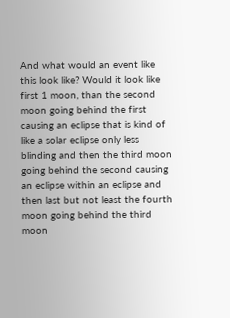And what would an event like this look like? Would it look like first 1 moon, than the second moon going behind the first causing an eclipse that is kind of like a solar eclipse only less blinding and then the third moon going behind the second causing an eclipse within an eclipse and then last but not least the fourth moon going behind the third moon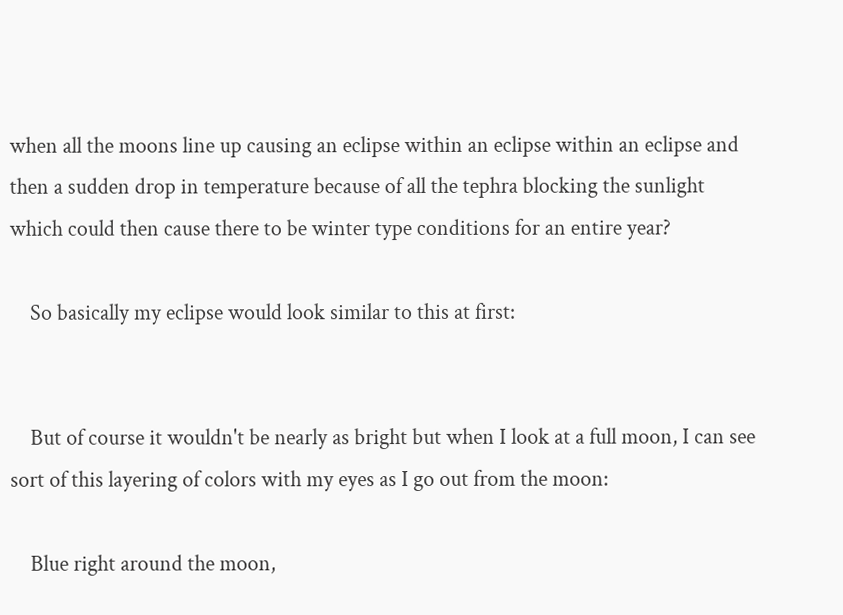when all the moons line up causing an eclipse within an eclipse within an eclipse and then a sudden drop in temperature because of all the tephra blocking the sunlight which could then cause there to be winter type conditions for an entire year?

    So basically my eclipse would look similar to this at first:


    But of course it wouldn't be nearly as bright but when I look at a full moon, I can see sort of this layering of colors with my eyes as I go out from the moon:

    Blue right around the moon,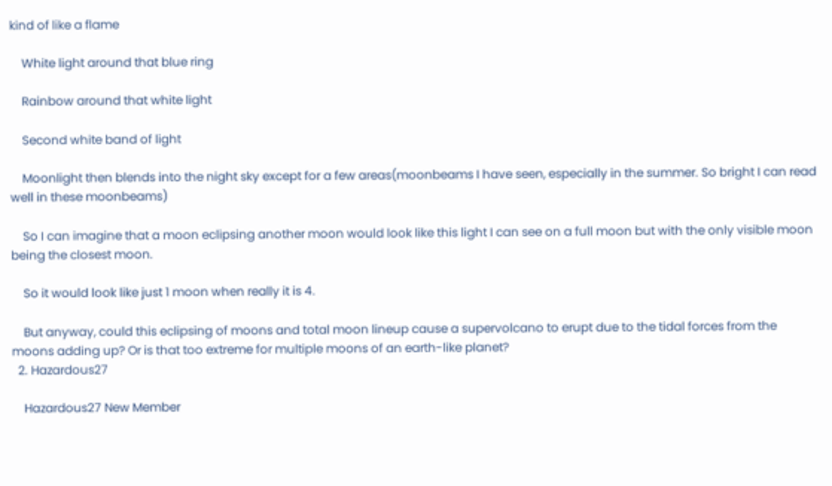kind of like a flame

    White light around that blue ring

    Rainbow around that white light

    Second white band of light

    Moonlight then blends into the night sky except for a few areas(moonbeams I have seen, especially in the summer. So bright I can read well in these moonbeams)

    So I can imagine that a moon eclipsing another moon would look like this light I can see on a full moon but with the only visible moon being the closest moon.

    So it would look like just 1 moon when really it is 4.

    But anyway, could this eclipsing of moons and total moon lineup cause a supervolcano to erupt due to the tidal forces from the moons adding up? Or is that too extreme for multiple moons of an earth-like planet?
  2. Hazardous27

    Hazardous27 New Member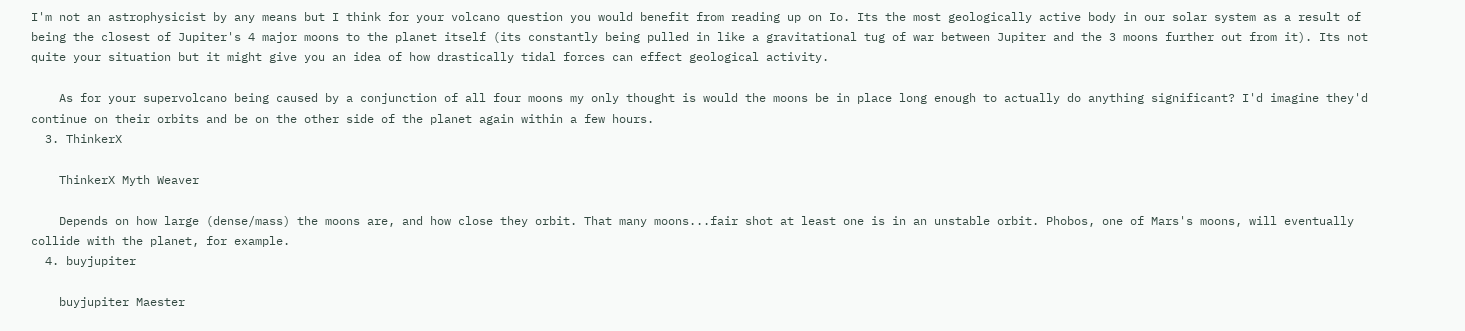I'm not an astrophysicist by any means but I think for your volcano question you would benefit from reading up on Io. Its the most geologically active body in our solar system as a result of being the closest of Jupiter's 4 major moons to the planet itself (its constantly being pulled in like a gravitational tug of war between Jupiter and the 3 moons further out from it). Its not quite your situation but it might give you an idea of how drastically tidal forces can effect geological activity.

    As for your supervolcano being caused by a conjunction of all four moons my only thought is would the moons be in place long enough to actually do anything significant? I'd imagine they'd continue on their orbits and be on the other side of the planet again within a few hours.
  3. ThinkerX

    ThinkerX Myth Weaver

    Depends on how large (dense/mass) the moons are, and how close they orbit. That many moons...fair shot at least one is in an unstable orbit. Phobos, one of Mars's moons, will eventually collide with the planet, for example.
  4. buyjupiter

    buyjupiter Maester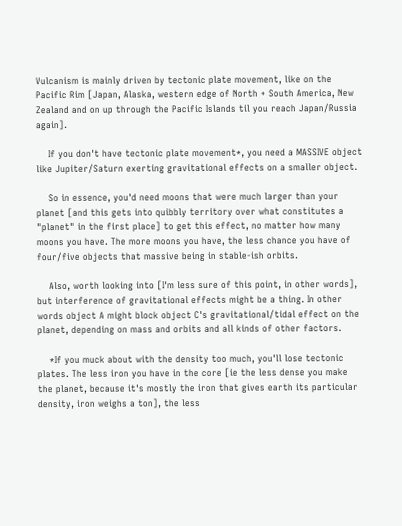Vulcanism is mainly driven by tectonic plate movement, like on the Pacific Rim [Japan, Alaska, western edge of North + South America, New Zealand and on up through the Pacific Islands til you reach Japan/Russia again].

    If you don't have tectonic plate movement*, you need a MASSIVE object like Jupiter/Saturn exerting gravitational effects on a smaller object.

    So in essence, you'd need moons that were much larger than your planet [and this gets into quibbly territory over what constitutes a "planet" in the first place] to get this effect, no matter how many moons you have. The more moons you have, the less chance you have of four/five objects that massive being in stable-ish orbits.

    Also, worth looking into [I'm less sure of this point, in other words], but interference of gravitational effects might be a thing. In other words object A might block object C's gravitational/tidal effect on the planet, depending on mass and orbits and all kinds of other factors.

    *If you muck about with the density too much, you'll lose tectonic plates. The less iron you have in the core [ie the less dense you make the planet, because it's mostly the iron that gives earth its particular density, iron weighs a ton], the less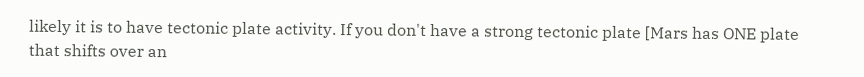likely it is to have tectonic plate activity. If you don't have a strong tectonic plate [Mars has ONE plate that shifts over an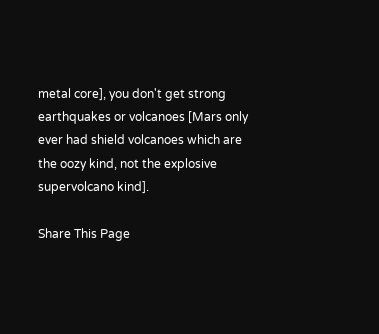metal core], you don't get strong earthquakes or volcanoes [Mars only ever had shield volcanoes which are the oozy kind, not the explosive supervolcano kind].

Share This Page